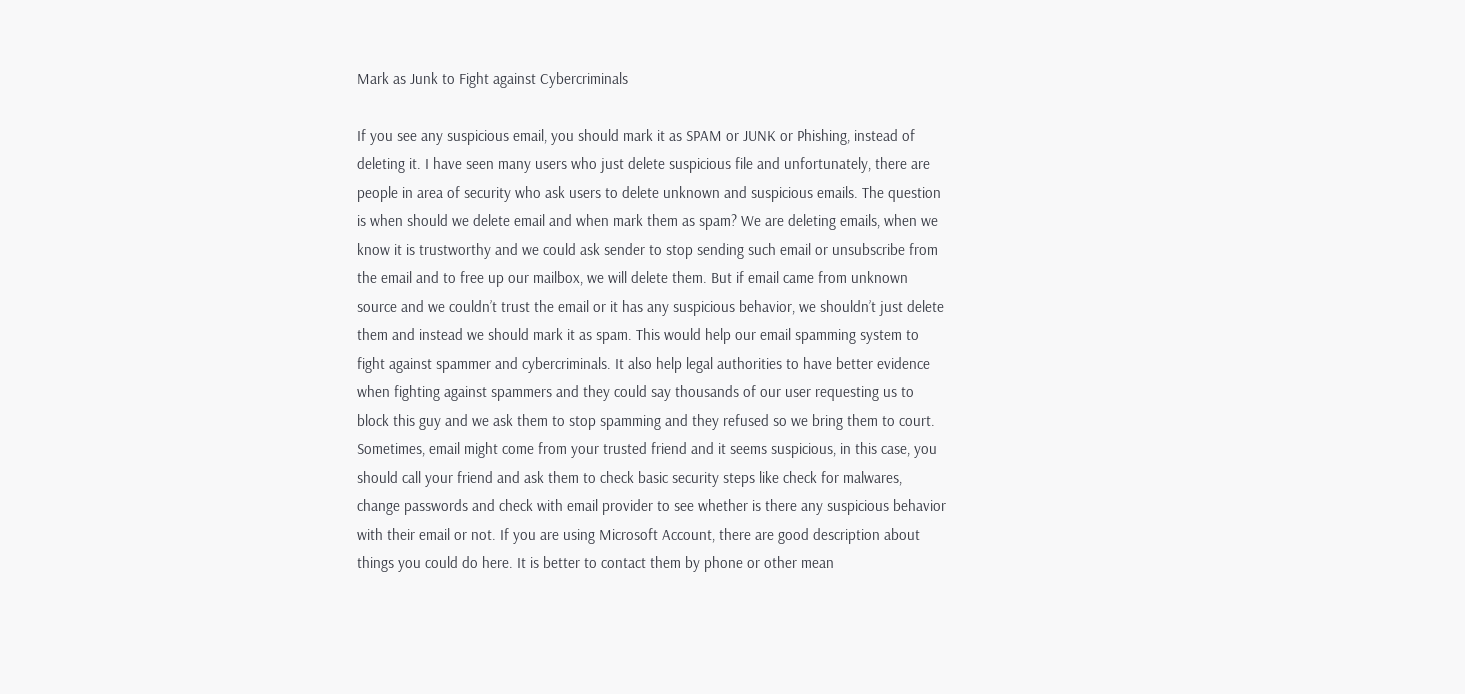Mark as Junk to Fight against Cybercriminals

If you see any suspicious email, you should mark it as SPAM or JUNK or Phishing, instead of deleting it. I have seen many users who just delete suspicious file and unfortunately, there are people in area of security who ask users to delete unknown and suspicious emails. The question is when should we delete email and when mark them as spam? We are deleting emails, when we know it is trustworthy and we could ask sender to stop sending such email or unsubscribe from the email and to free up our mailbox, we will delete them. But if email came from unknown source and we couldn’t trust the email or it has any suspicious behavior, we shouldn’t just delete them and instead we should mark it as spam. This would help our email spamming system to fight against spammer and cybercriminals. It also help legal authorities to have better evidence when fighting against spammers and they could say thousands of our user requesting us to block this guy and we ask them to stop spamming and they refused so we bring them to court. Sometimes, email might come from your trusted friend and it seems suspicious, in this case, you should call your friend and ask them to check basic security steps like check for malwares, change passwords and check with email provider to see whether is there any suspicious behavior with their email or not. If you are using Microsoft Account, there are good description about things you could do here. It is better to contact them by phone or other mean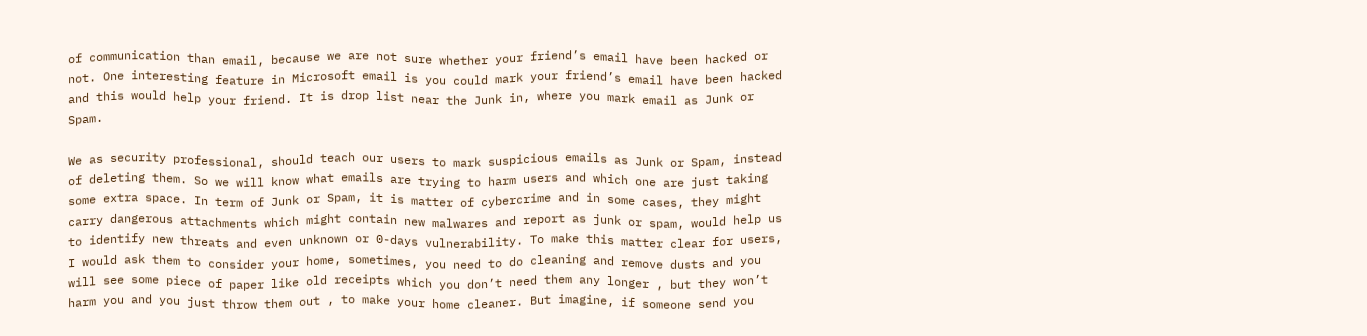of communication than email, because we are not sure whether your friend’s email have been hacked or not. One interesting feature in Microsoft email is you could mark your friend’s email have been hacked and this would help your friend. It is drop list near the Junk in, where you mark email as Junk or Spam.

We as security professional, should teach our users to mark suspicious emails as Junk or Spam, instead of deleting them. So we will know what emails are trying to harm users and which one are just taking some extra space. In term of Junk or Spam, it is matter of cybercrime and in some cases, they might carry dangerous attachments which might contain new malwares and report as junk or spam, would help us to identify new threats and even unknown or 0-days vulnerability. To make this matter clear for users, I would ask them to consider your home, sometimes, you need to do cleaning and remove dusts and you will see some piece of paper like old receipts which you don’t need them any longer , but they won’t harm you and you just throw them out , to make your home cleaner. But imagine, if someone send you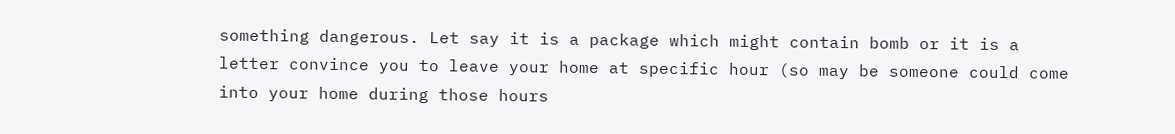something dangerous. Let say it is a package which might contain bomb or it is a letter convince you to leave your home at specific hour (so may be someone could come into your home during those hours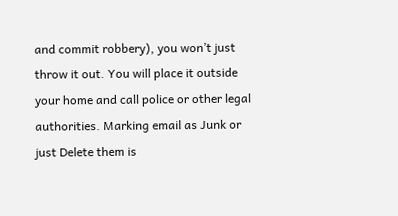and commit robbery), you won’t just throw it out. You will place it outside your home and call police or other legal authorities. Marking email as Junk or just Delete them is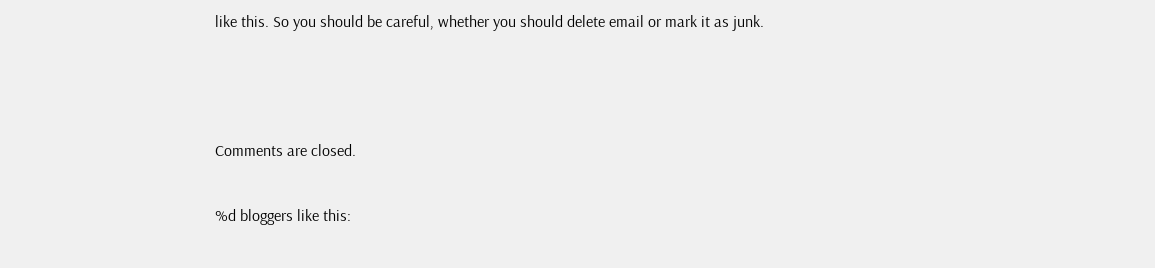like this. So you should be careful, whether you should delete email or mark it as junk.



Comments are closed.

%d bloggers like this: